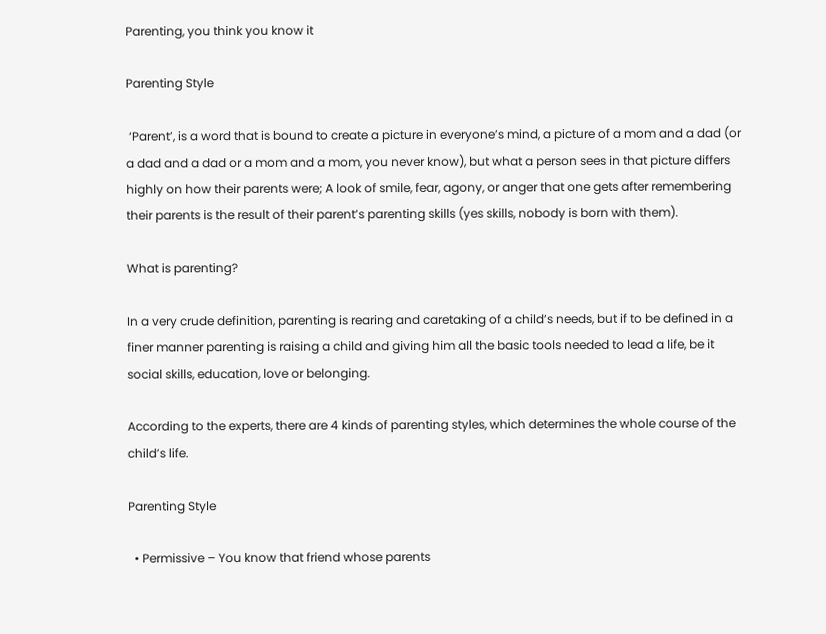Parenting, you think you know it

Parenting Style

 ‘Parent’, is a word that is bound to create a picture in everyone’s mind, a picture of a mom and a dad (or a dad and a dad or a mom and a mom, you never know), but what a person sees in that picture differs highly on how their parents were; A look of smile, fear, agony, or anger that one gets after remembering their parents is the result of their parent’s parenting skills (yes skills, nobody is born with them).

What is parenting?

In a very crude definition, parenting is rearing and caretaking of a child’s needs, but if to be defined in a finer manner parenting is raising a child and giving him all the basic tools needed to lead a life, be it social skills, education, love or belonging.

According to the experts, there are 4 kinds of parenting styles, which determines the whole course of the child’s life.

Parenting Style

  • Permissive – You know that friend whose parents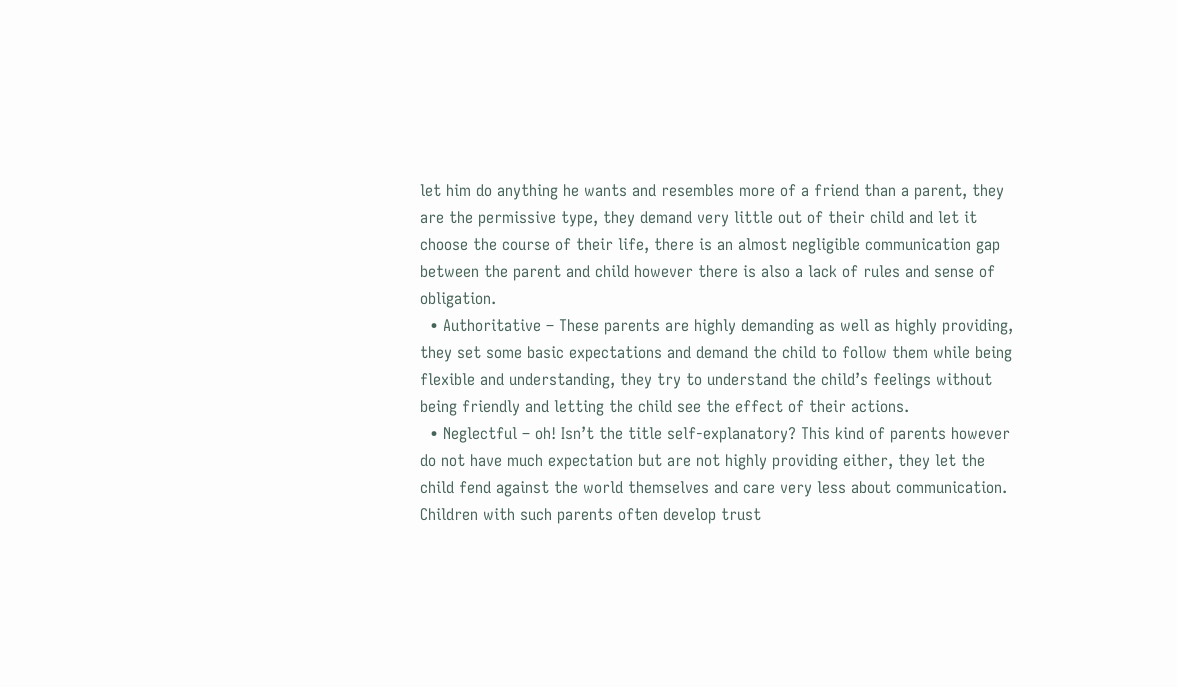let him do anything he wants and resembles more of a friend than a parent, they are the permissive type, they demand very little out of their child and let it choose the course of their life, there is an almost negligible communication gap between the parent and child however there is also a lack of rules and sense of obligation.
  • Authoritative – These parents are highly demanding as well as highly providing, they set some basic expectations and demand the child to follow them while being flexible and understanding, they try to understand the child’s feelings without being friendly and letting the child see the effect of their actions.
  • Neglectful – oh! Isn’t the title self-explanatory? This kind of parents however do not have much expectation but are not highly providing either, they let the child fend against the world themselves and care very less about communication. Children with such parents often develop trust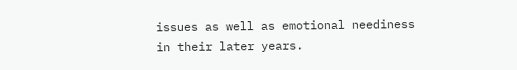issues as well as emotional neediness in their later years.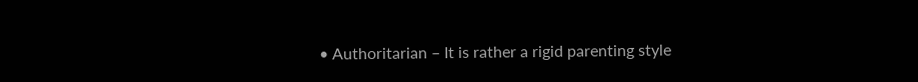• Authoritarian – It is rather a rigid parenting style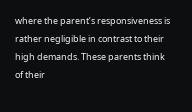where the parent’s responsiveness is rather negligible in contrast to their high demands. These parents think of their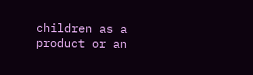children as a product or an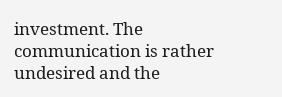investment. The communication is rather undesired and the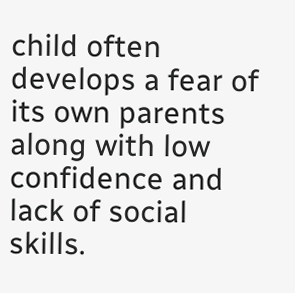child often develops a fear of its own parents along with low confidence and lack of social skills.